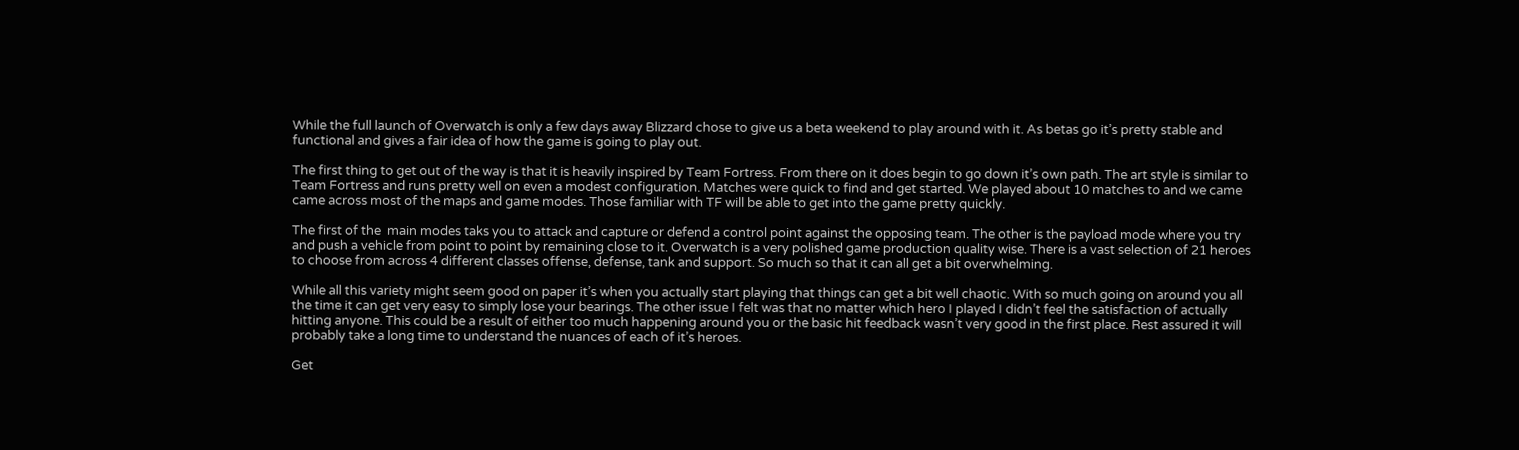While the full launch of Overwatch is only a few days away Blizzard chose to give us a beta weekend to play around with it. As betas go it’s pretty stable and functional and gives a fair idea of how the game is going to play out.

The first thing to get out of the way is that it is heavily inspired by Team Fortress. From there on it does begin to go down it’s own path. The art style is similar to Team Fortress and runs pretty well on even a modest configuration. Matches were quick to find and get started. We played about 10 matches to and we came came across most of the maps and game modes. Those familiar with TF will be able to get into the game pretty quickly.

The first of the  main modes taks you to attack and capture or defend a control point against the opposing team. The other is the payload mode where you try and push a vehicle from point to point by remaining close to it. Overwatch is a very polished game production quality wise. There is a vast selection of 21 heroes to choose from across 4 different classes offense, defense, tank and support. So much so that it can all get a bit overwhelming.

While all this variety might seem good on paper it’s when you actually start playing that things can get a bit well chaotic. With so much going on around you all the time it can get very easy to simply lose your bearings. The other issue I felt was that no matter which hero I played I didn’t feel the satisfaction of actually hitting anyone. This could be a result of either too much happening around you or the basic hit feedback wasn’t very good in the first place. Rest assured it will probably take a long time to understand the nuances of each of it’s heroes.

Get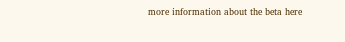more information about the beta here